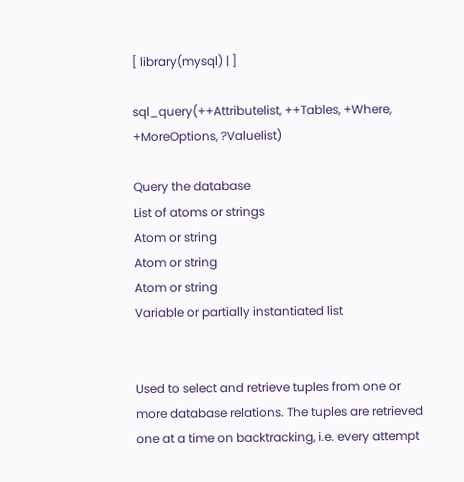[ library(mysql) | ]

sql_query(++Attributelist, ++Tables, +Where, +MoreOptions, ?Valuelist)

Query the database
List of atoms or strings
Atom or string
Atom or string
Atom or string
Variable or partially instantiated list


Used to select and retrieve tuples from one or more database relations. The tuples are retrieved one at a time on backtracking, i.e. every attempt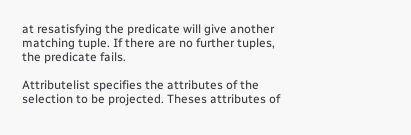at resatisfying the predicate will give another matching tuple. If there are no further tuples, the predicate fails.

Attributelist specifies the attributes of the selection to be projected. Theses attributes of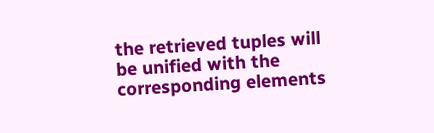the retrieved tuples will be unified with the corresponding elements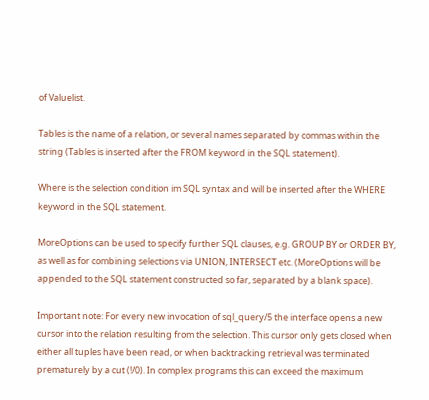of Valuelist.

Tables is the name of a relation, or several names separated by commas within the string (Tables is inserted after the FROM keyword in the SQL statement).

Where is the selection condition im SQL syntax and will be inserted after the WHERE keyword in the SQL statement.

MoreOptions can be used to specify further SQL clauses, e.g. GROUP BY or ORDER BY, as well as for combining selections via UNION, INTERSECT etc. (MoreOptions will be appended to the SQL statement constructed so far, separated by a blank space).

Important note: For every new invocation of sql_query/5 the interface opens a new cursor into the relation resulting from the selection. This cursor only gets closed when either all tuples have been read, or when backtracking retrieval was terminated prematurely by a cut (!/0). In complex programs this can exceed the maximum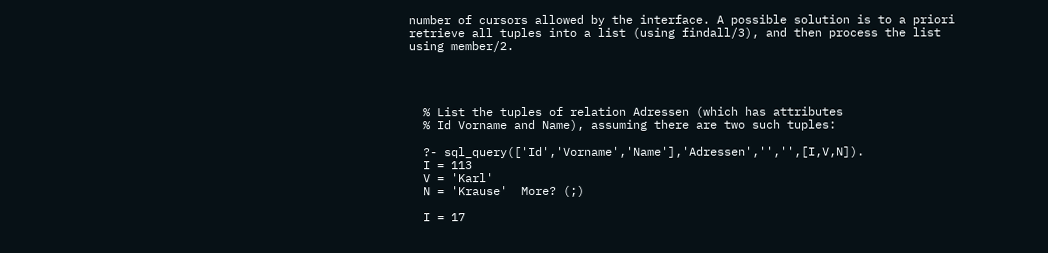number of cursors allowed by the interface. A possible solution is to a priori retrieve all tuples into a list (using findall/3), and then process the list using member/2.




  % List the tuples of relation Adressen (which has attributes
  % Id Vorname and Name), assuming there are two such tuples:

  ?- sql_query(['Id','Vorname','Name'],'Adressen','','',[I,V,N]).
  I = 113
  V = 'Karl'
  N = 'Krause'  More? (;)

  I = 17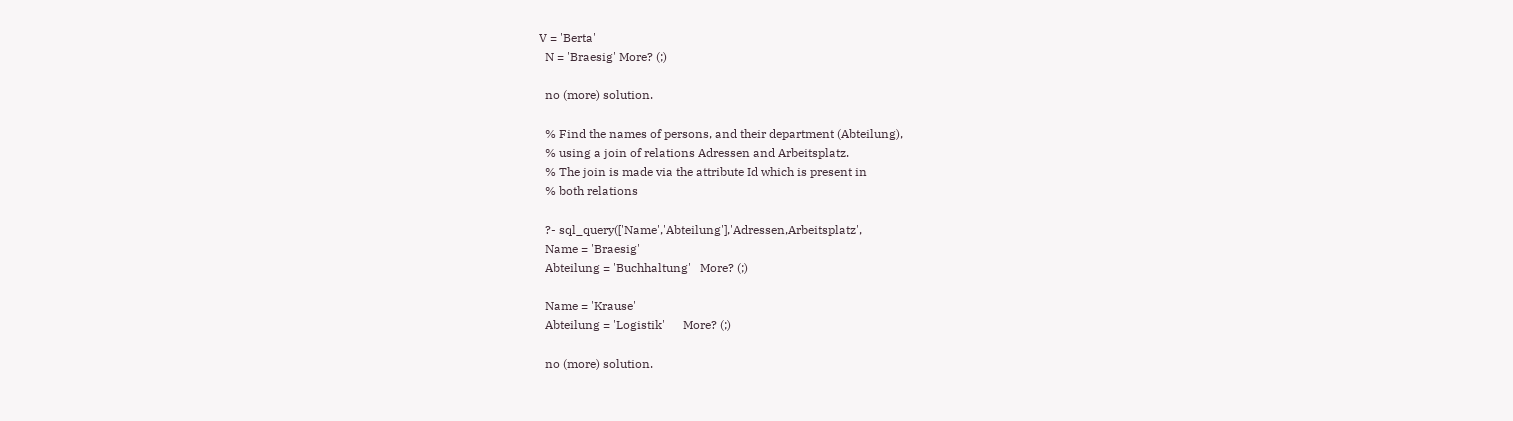V = 'Berta'
  N = 'Braesig' More? (;)

  no (more) solution.

  % Find the names of persons, and their department (Abteilung),
  % using a join of relations Adressen and Arbeitsplatz.
  % The join is made via the attribute Id which is present in
  % both relations

  ?- sql_query(['Name','Abteilung'],'Adressen,Arbeitsplatz',
  Name = 'Braesig'
  Abteilung = 'Buchhaltung'   More? (;)

  Name = 'Krause'
  Abteilung = 'Logistik'      More? (;)

  no (more) solution.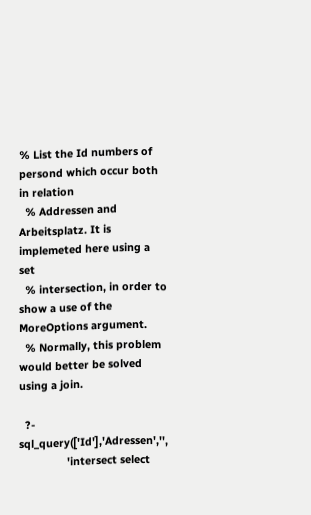% List the Id numbers of persond which occur both in relation
  % Addressen and Arbeitsplatz. It is implemeted here using a set
  % intersection, in order to show a use of the MoreOptions argument.
  % Normally, this problem would better be solved using a join.

  ?- sql_query(['Id'],'Adressen','',
                'intersect select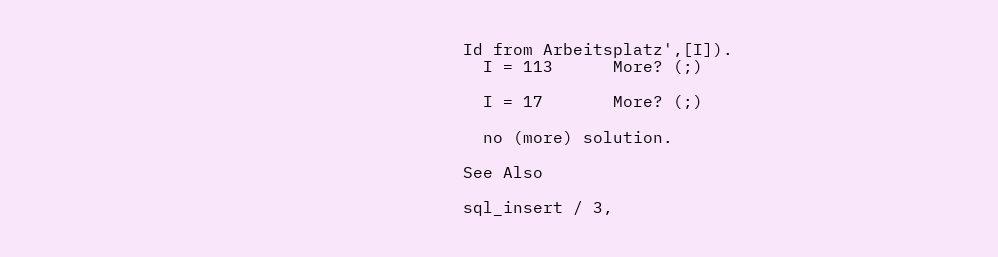Id from Arbeitsplatz',[I]).
  I = 113      More? (;)

  I = 17       More? (;)

  no (more) solution.

See Also

sql_insert / 3,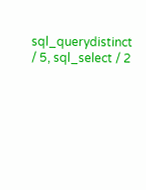sql_querydistinct / 5, sql_select / 2